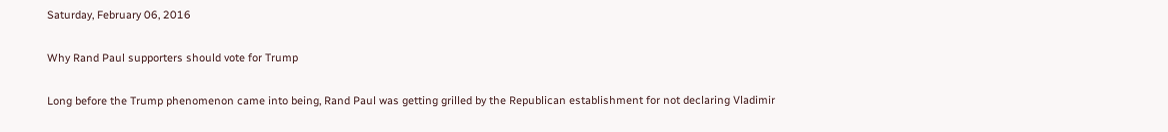Saturday, February 06, 2016

Why Rand Paul supporters should vote for Trump

Long before the Trump phenomenon came into being, Rand Paul was getting grilled by the Republican establishment for not declaring Vladimir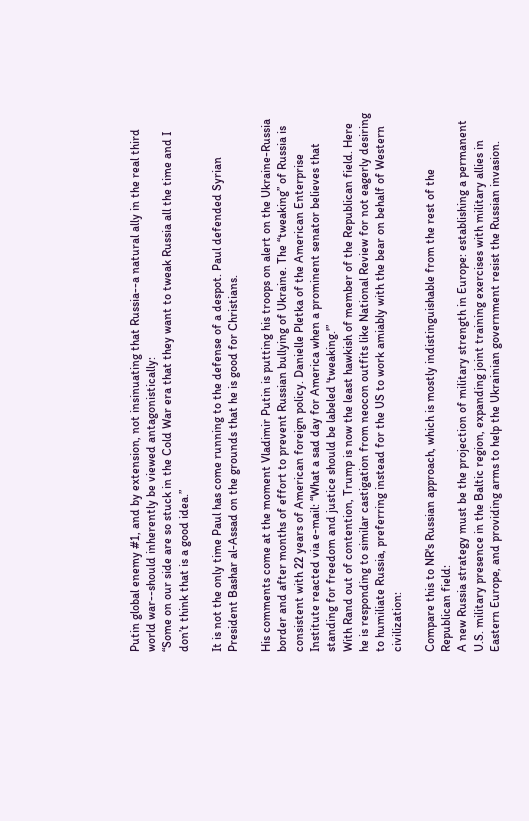Putin global enemy #1, and by extension, not insinuating that Russia--a natural ally in the real third world war--should inherently be viewed antagonistically:
“Some on our side are so stuck in the Cold War era that they want to tweak Russia all the time and I don’t think that is a good idea.”

It is not the only time Paul has come running to the defense of a despot. Paul defended Syrian President Bashar al-Assad on the grounds that he is good for Christians.

His comments come at the moment Vladimir Putin is putting his troops on alert on the Ukraine-Russia border and after months of effort to prevent Russian bullying of Ukraine. The “tweaking” of Russia is consistent with 22 years of American foreign policy. Danielle Pletka of the American Enterprise Institute reacted via e-mail: “What a sad day for America when a prominent senator believes that standing for freedom and justice should be labeled 'tweaking.'”
With Rand out of contention, Trump is now the least hawkish of member of the Republican field. Here he is responding to similar castigation from neocon outfits like National Review for not eagerly desiring to humiliate Russia, preferring instead for the US to work amiably with the bear on behalf of Western civilization:

Compare this to NR's Russian approach, which is mostly indistinguishable from the rest of the Republican field:
A new Russia strategy must be the projection of military strength in Europe: establishing a permanent U.S. military presence in the Baltic region, expanding joint training exercises with military allies in Eastern Europe, and providing arms to help the Ukrainian government resist the Russian invasion.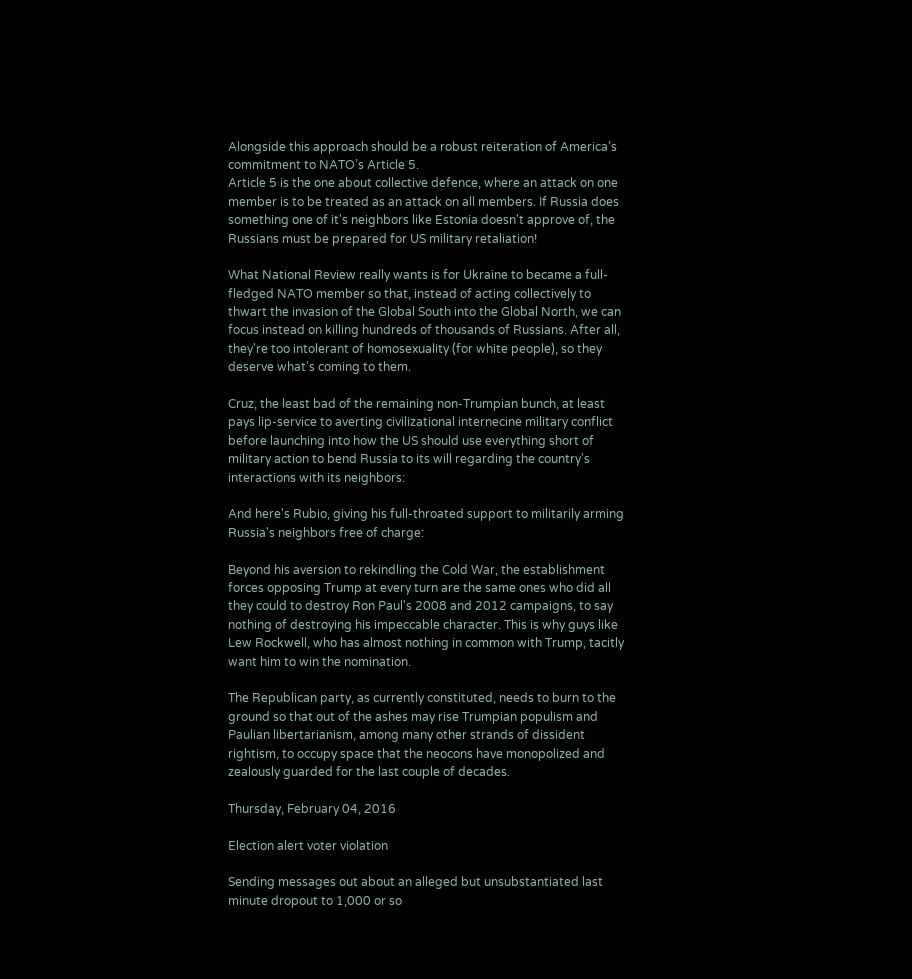Alongside this approach should be a robust reiteration of America’s commitment to NATO’s Article 5.
Article 5 is the one about collective defence, where an attack on one member is to be treated as an attack on all members. If Russia does something one of it's neighbors like Estonia doesn't approve of, the Russians must be prepared for US military retaliation!

What National Review really wants is for Ukraine to became a full-fledged NATO member so that, instead of acting collectively to thwart the invasion of the Global South into the Global North, we can focus instead on killing hundreds of thousands of Russians. After all, they're too intolerant of homosexuality (for white people), so they deserve what's coming to them.

Cruz, the least bad of the remaining non-Trumpian bunch, at least pays lip-service to averting civilizational internecine military conflict before launching into how the US should use everything short of military action to bend Russia to its will regarding the country's interactions with its neighbors:

And here's Rubio, giving his full-throated support to militarily arming Russia's neighbors free of charge:

Beyond his aversion to rekindling the Cold War, the establishment forces opposing Trump at every turn are the same ones who did all they could to destroy Ron Paul's 2008 and 2012 campaigns, to say nothing of destroying his impeccable character. This is why guys like Lew Rockwell, who has almost nothing in common with Trump, tacitly want him to win the nomination.

The Republican party, as currently constituted, needs to burn to the ground so that out of the ashes may rise Trumpian populism and Paulian libertarianism, among many other strands of dissident rightism, to occupy space that the neocons have monopolized and zealously guarded for the last couple of decades.

Thursday, February 04, 2016

Election alert voter violation

Sending messages out about an alleged but unsubstantiated last minute dropout to 1,000 or so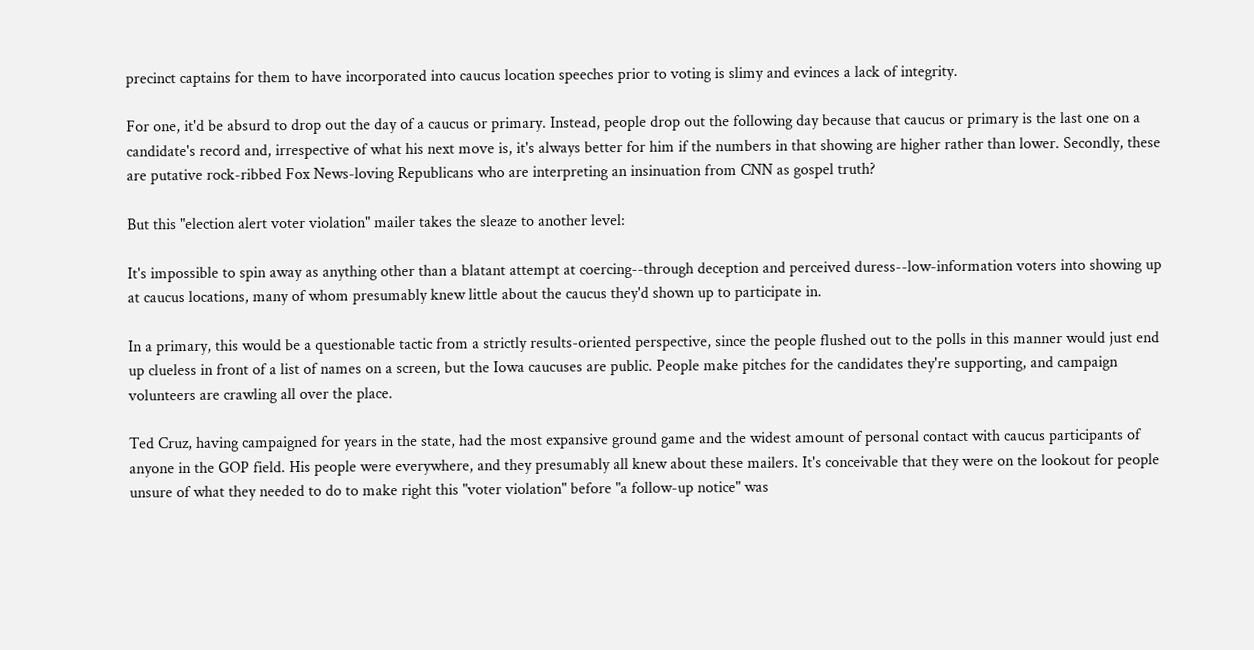precinct captains for them to have incorporated into caucus location speeches prior to voting is slimy and evinces a lack of integrity.

For one, it'd be absurd to drop out the day of a caucus or primary. Instead, people drop out the following day because that caucus or primary is the last one on a candidate's record and, irrespective of what his next move is, it's always better for him if the numbers in that showing are higher rather than lower. Secondly, these are putative rock-ribbed Fox News-loving Republicans who are interpreting an insinuation from CNN as gospel truth?

But this "election alert voter violation" mailer takes the sleaze to another level:

It's impossible to spin away as anything other than a blatant attempt at coercing--through deception and perceived duress--low-information voters into showing up at caucus locations, many of whom presumably knew little about the caucus they'd shown up to participate in.

In a primary, this would be a questionable tactic from a strictly results-oriented perspective, since the people flushed out to the polls in this manner would just end up clueless in front of a list of names on a screen, but the Iowa caucuses are public. People make pitches for the candidates they're supporting, and campaign volunteers are crawling all over the place.

Ted Cruz, having campaigned for years in the state, had the most expansive ground game and the widest amount of personal contact with caucus participants of anyone in the GOP field. His people were everywhere, and they presumably all knew about these mailers. It's conceivable that they were on the lookout for people unsure of what they needed to do to make right this "voter violation" before "a follow-up notice" was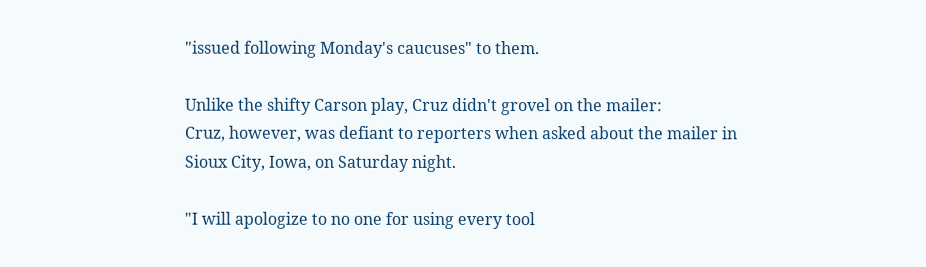"issued following Monday's caucuses" to them.

Unlike the shifty Carson play, Cruz didn't grovel on the mailer:
Cruz, however, was defiant to reporters when asked about the mailer in Sioux City, Iowa, on Saturday night.

"I will apologize to no one for using every tool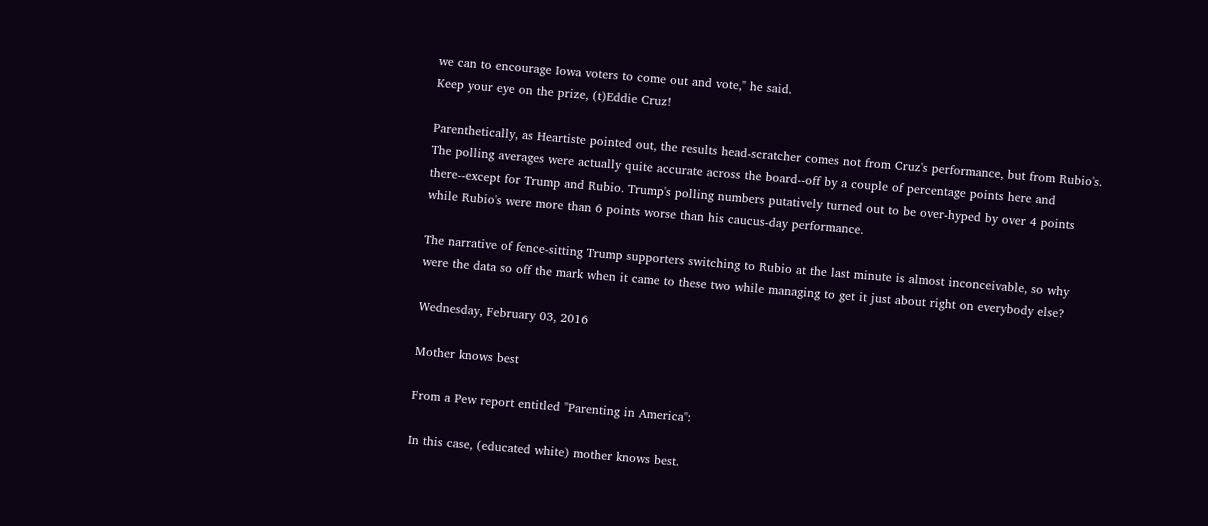we can to encourage Iowa voters to come out and vote," he said.
Keep your eye on the prize, (t)Eddie Cruz!

Parenthetically, as Heartiste pointed out, the results head-scratcher comes not from Cruz's performance, but from Rubio's. The polling averages were actually quite accurate across the board--off by a couple of percentage points here and there--except for Trump and Rubio. Trump's polling numbers putatively turned out to be over-hyped by over 4 points while Rubio's were more than 6 points worse than his caucus-day performance.

The narrative of fence-sitting Trump supporters switching to Rubio at the last minute is almost inconceivable, so why were the data so off the mark when it came to these two while managing to get it just about right on everybody else?

Wednesday, February 03, 2016

Mother knows best

From a Pew report entitled "Parenting in America":

In this case, (educated white) mother knows best.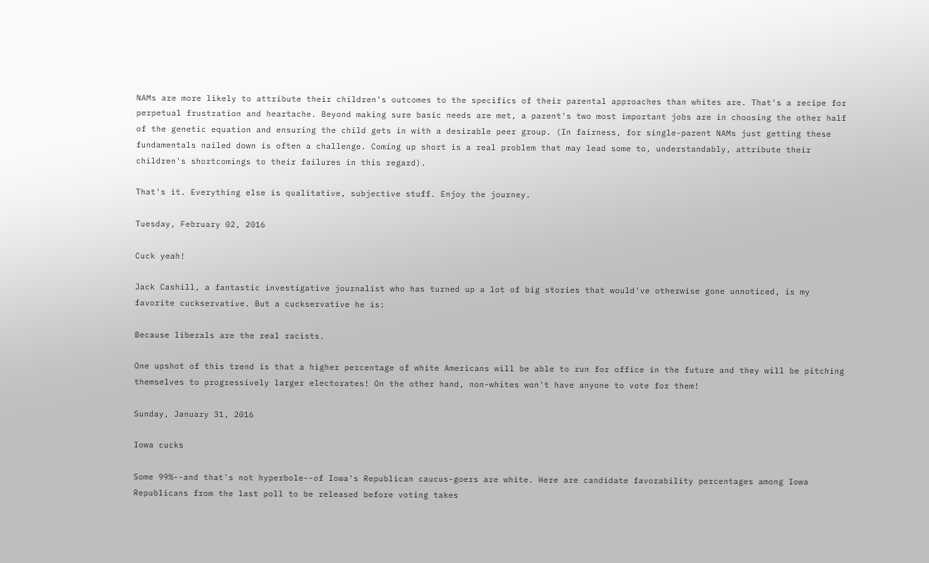NAMs are more likely to attribute their children's outcomes to the specifics of their parental approaches than whites are. That's a recipe for perpetual frustration and heartache. Beyond making sure basic needs are met, a parent's two most important jobs are in choosing the other half of the genetic equation and ensuring the child gets in with a desirable peer group. (In fairness, for single-parent NAMs just getting these fundamentals nailed down is often a challenge. Coming up short is a real problem that may lead some to, understandably, attribute their children's shortcomings to their failures in this regard).

That's it. Everything else is qualitative, subjective stuff. Enjoy the journey.

Tuesday, February 02, 2016

Cuck yeah!

Jack Cashill, a fantastic investigative journalist who has turned up a lot of big stories that would've otherwise gone unnoticed, is my favorite cuckservative. But a cuckservative he is:

Because liberals are the real racists.

One upshot of this trend is that a higher percentage of white Americans will be able to run for office in the future and they will be pitching themselves to progressively larger electorates! On the other hand, non-whites won't have anyone to vote for them!

Sunday, January 31, 2016

Iowa cucks

Some 99%--and that's not hyperbole--of Iowa's Republican caucus-goers are white. Here are candidate favorability percentages among Iowa Republicans from the last poll to be released before voting takes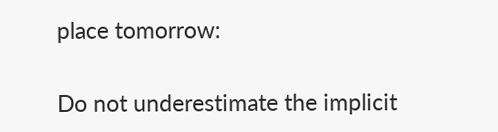place tomorrow:

Do not underestimate the implicit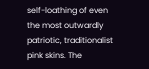self-loathing of even the most outwardly patriotic, traditionalist pink skins. The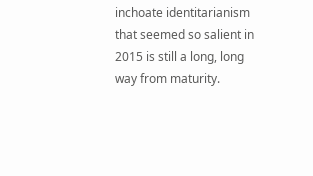inchoate identitarianism that seemed so salient in 2015 is still a long, long way from maturity.